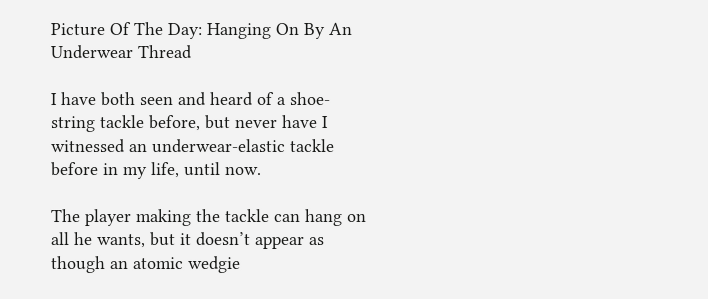Picture Of The Day: Hanging On By An Underwear Thread

I have both seen and heard of a shoe-string tackle before, but never have I witnessed an underwear-elastic tackle before in my life, until now.

The player making the tackle can hang on all he wants, but it doesn’t appear as though an atomic wedgie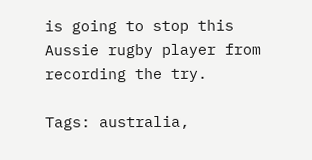is going to stop this Aussie rugby player from recording the try.

Tags: australia,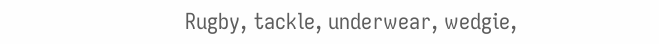Rugby, tackle, underwear, wedgie,